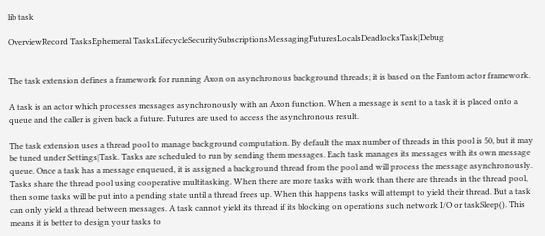lib task

OverviewRecord TasksEphemeral TasksLifecycleSecuritySubscriptionsMessagingFuturesLocalsDeadlocksTask|Debug


The task extension defines a framework for running Axon on asynchronous background threads; it is based on the Fantom actor framework.

A task is an actor which processes messages asynchronously with an Axon function. When a message is sent to a task it is placed onto a queue and the caller is given back a future. Futures are used to access the asynchronous result.

The task extension uses a thread pool to manage background computation. By default the max number of threads in this pool is 50, but it may be tuned under Settings|Task. Tasks are scheduled to run by sending them messages. Each task manages its messages with its own message queue. Once a task has a message enqueued, it is assigned a background thread from the pool and will process the message asynchronously. Tasks share the thread pool using cooperative multitasking. When there are more tasks with work than there are threads in the thread pool, then some tasks will be put into a pending state until a thread frees up. When this happens tasks will attempt to yield their thread. But a task can only yield a thread between messages. A task cannot yield its thread if its blocking on operations such network I/O or taskSleep(). This means it is better to design your tasks to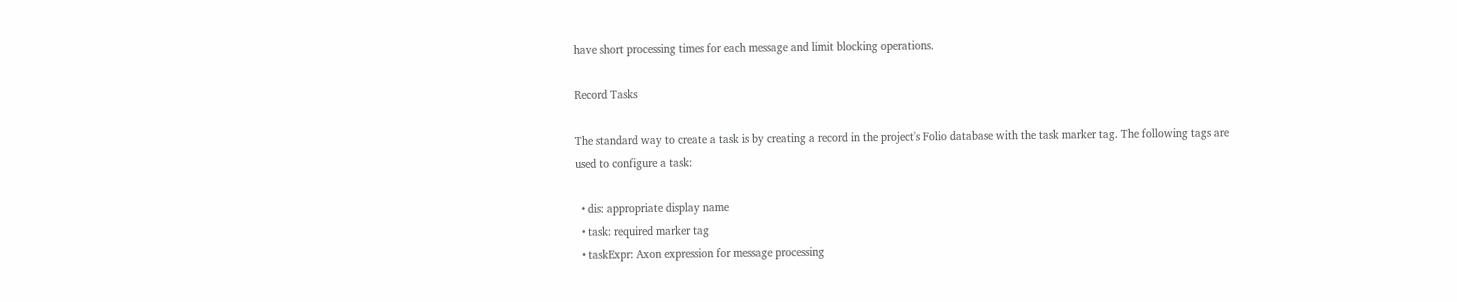have short processing times for each message and limit blocking operations.

Record Tasks

The standard way to create a task is by creating a record in the project's Folio database with the task marker tag. The following tags are used to configure a task:

  • dis: appropriate display name
  • task: required marker tag
  • taskExpr: Axon expression for message processing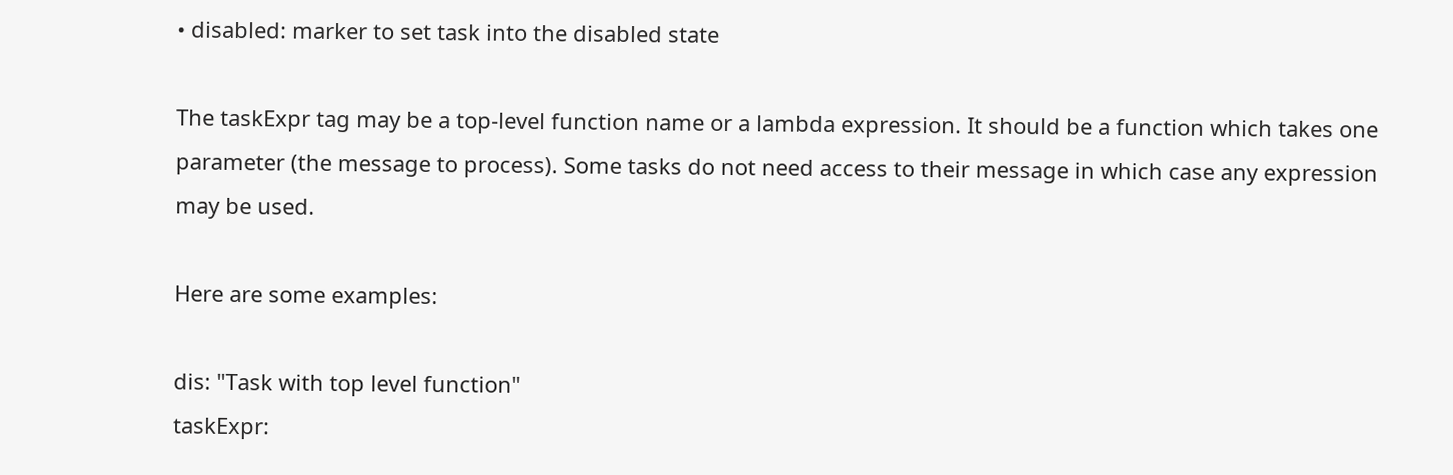• disabled: marker to set task into the disabled state

The taskExpr tag may be a top-level function name or a lambda expression. It should be a function which takes one parameter (the message to process). Some tasks do not need access to their message in which case any expression may be used.

Here are some examples:

dis: "Task with top level function"
taskExpr: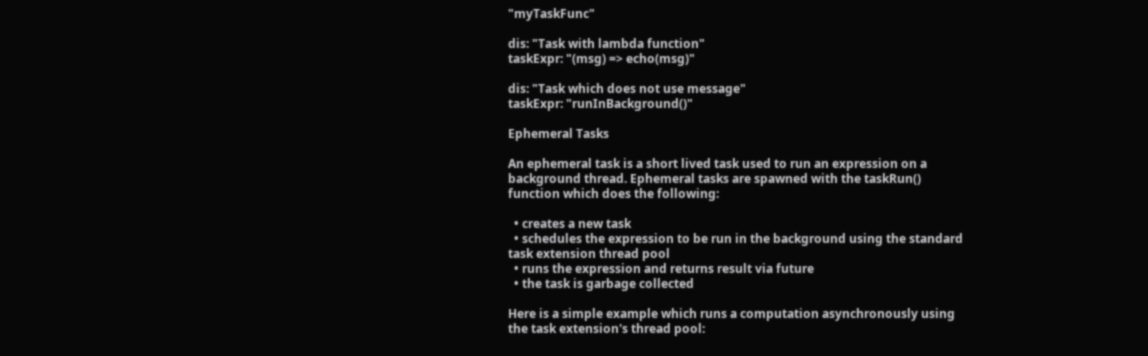"myTaskFunc"

dis: "Task with lambda function"
taskExpr: "(msg) => echo(msg)"

dis: "Task which does not use message"
taskExpr: "runInBackground()"

Ephemeral Tasks

An ephemeral task is a short lived task used to run an expression on a background thread. Ephemeral tasks are spawned with the taskRun() function which does the following:

  • creates a new task
  • schedules the expression to be run in the background using the standard task extension thread pool
  • runs the expression and returns result via future
  • the task is garbage collected

Here is a simple example which runs a computation asynchronously using the task extension's thread pool: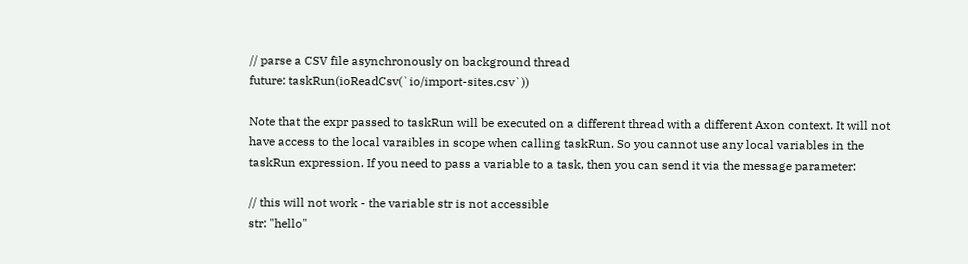// parse a CSV file asynchronously on background thread
future: taskRun(ioReadCsv(`io/import-sites.csv`))

Note that the expr passed to taskRun will be executed on a different thread with a different Axon context. It will not have access to the local varaibles in scope when calling taskRun. So you cannot use any local variables in the taskRun expression. If you need to pass a variable to a task, then you can send it via the message parameter:

// this will not work - the variable str is not accessible
str: "hello"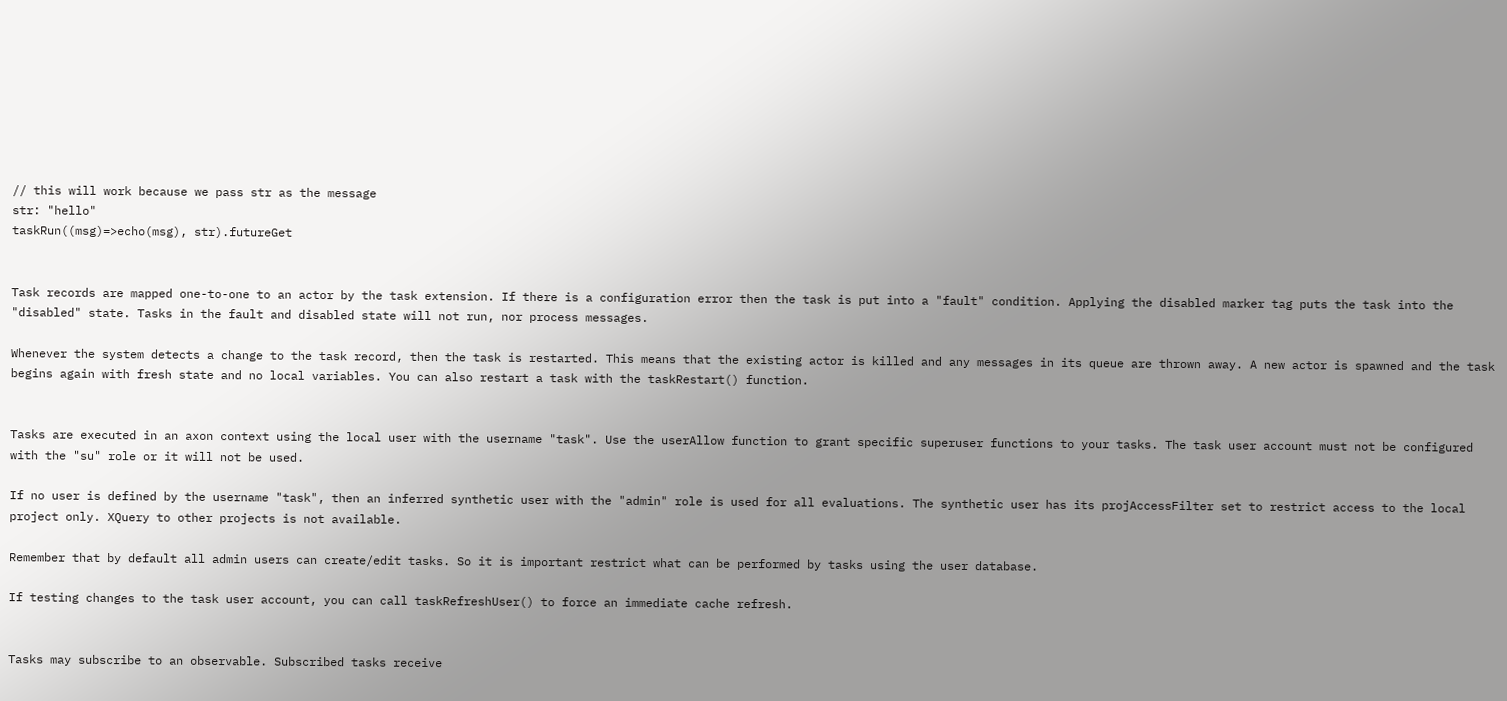// this will work because we pass str as the message
str: "hello"
taskRun((msg)=>echo(msg), str).futureGet


Task records are mapped one-to-one to an actor by the task extension. If there is a configuration error then the task is put into a "fault" condition. Applying the disabled marker tag puts the task into the "disabled" state. Tasks in the fault and disabled state will not run, nor process messages.

Whenever the system detects a change to the task record, then the task is restarted. This means that the existing actor is killed and any messages in its queue are thrown away. A new actor is spawned and the task begins again with fresh state and no local variables. You can also restart a task with the taskRestart() function.


Tasks are executed in an axon context using the local user with the username "task". Use the userAllow function to grant specific superuser functions to your tasks. The task user account must not be configured with the "su" role or it will not be used.

If no user is defined by the username "task", then an inferred synthetic user with the "admin" role is used for all evaluations. The synthetic user has its projAccessFilter set to restrict access to the local project only. XQuery to other projects is not available.

Remember that by default all admin users can create/edit tasks. So it is important restrict what can be performed by tasks using the user database.

If testing changes to the task user account, you can call taskRefreshUser() to force an immediate cache refresh.


Tasks may subscribe to an observable. Subscribed tasks receive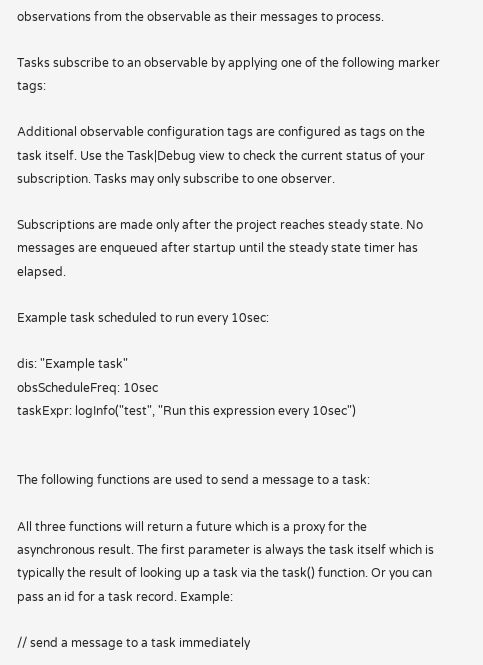observations from the observable as their messages to process.

Tasks subscribe to an observable by applying one of the following marker tags:

Additional observable configuration tags are configured as tags on the task itself. Use the Task|Debug view to check the current status of your subscription. Tasks may only subscribe to one observer.

Subscriptions are made only after the project reaches steady state. No messages are enqueued after startup until the steady state timer has elapsed.

Example task scheduled to run every 10sec:

dis: "Example task"
obsScheduleFreq: 10sec
taskExpr: logInfo("test", "Run this expression every 10sec")


The following functions are used to send a message to a task:

All three functions will return a future which is a proxy for the asynchronous result. The first parameter is always the task itself which is typically the result of looking up a task via the task() function. Or you can pass an id for a task record. Example:

// send a message to a task immediately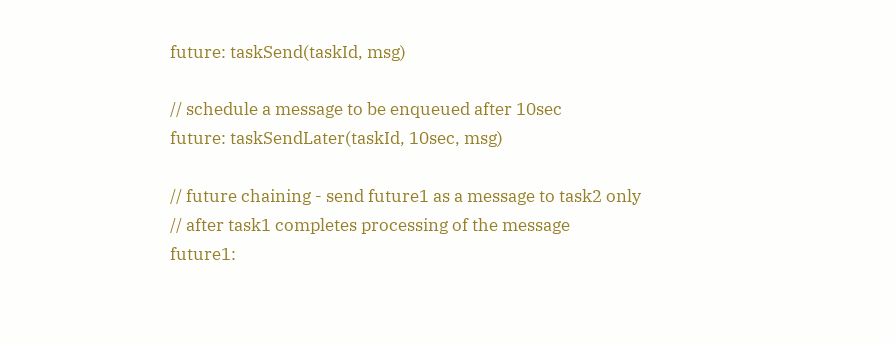future: taskSend(taskId, msg)

// schedule a message to be enqueued after 10sec
future: taskSendLater(taskId, 10sec, msg)

// future chaining - send future1 as a message to task2 only
// after task1 completes processing of the message
future1: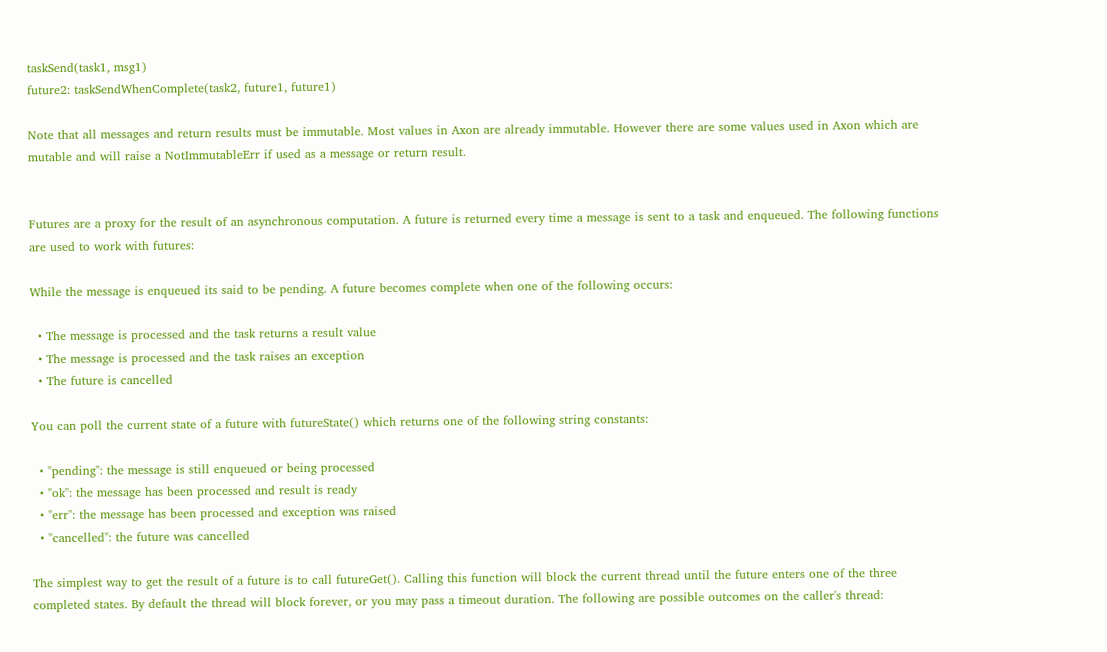taskSend(task1, msg1)
future2: taskSendWhenComplete(task2, future1, future1)

Note that all messages and return results must be immutable. Most values in Axon are already immutable. However there are some values used in Axon which are mutable and will raise a NotImmutableErr if used as a message or return result.


Futures are a proxy for the result of an asynchronous computation. A future is returned every time a message is sent to a task and enqueued. The following functions are used to work with futures:

While the message is enqueued its said to be pending. A future becomes complete when one of the following occurs:

  • The message is processed and the task returns a result value
  • The message is processed and the task raises an exception
  • The future is cancelled

You can poll the current state of a future with futureState() which returns one of the following string constants:

  • "pending": the message is still enqueued or being processed
  • "ok": the message has been processed and result is ready
  • "err": the message has been processed and exception was raised
  • "cancelled": the future was cancelled

The simplest way to get the result of a future is to call futureGet(). Calling this function will block the current thread until the future enters one of the three completed states. By default the thread will block forever, or you may pass a timeout duration. The following are possible outcomes on the caller's thread: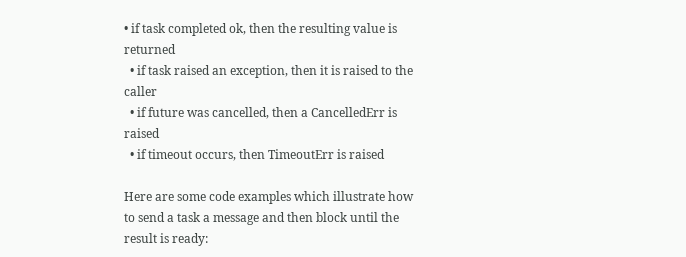• if task completed ok, then the resulting value is returned
  • if task raised an exception, then it is raised to the caller
  • if future was cancelled, then a CancelledErr is raised
  • if timeout occurs, then TimeoutErr is raised

Here are some code examples which illustrate how to send a task a message and then block until the result is ready: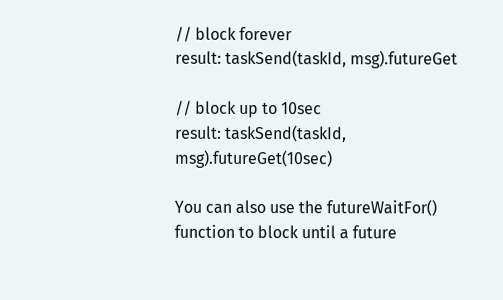// block forever
result: taskSend(taskId, msg).futureGet

// block up to 10sec
result: taskSend(taskId, msg).futureGet(10sec)

You can also use the futureWaitFor() function to block until a future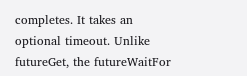completes. It takes an optional timeout. Unlike futureGet, the futureWaitFor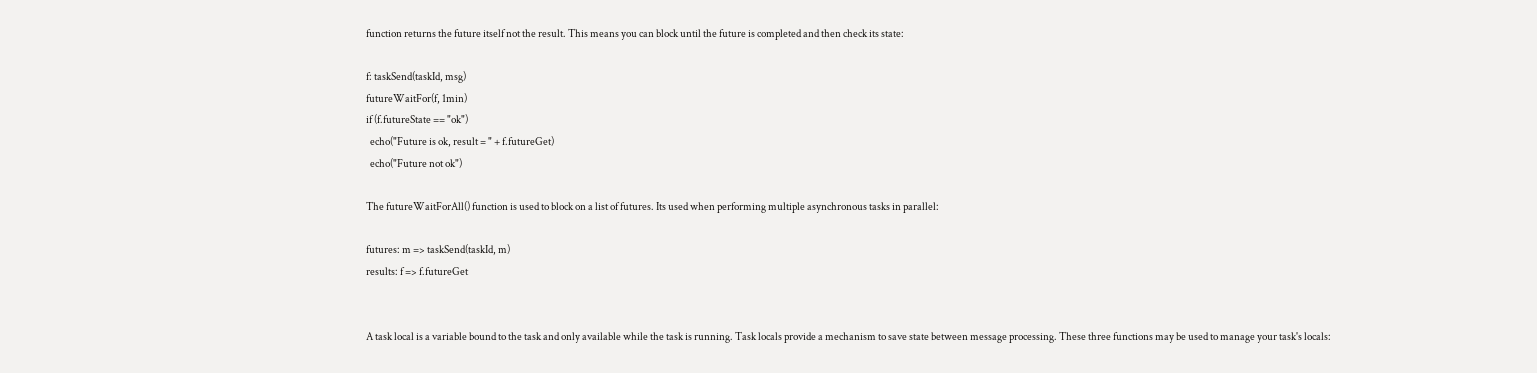function returns the future itself not the result. This means you can block until the future is completed and then check its state:

f: taskSend(taskId, msg)
futureWaitFor(f, 1min)
if (f.futureState == "ok")
  echo("Future is ok, result = " + f.futureGet)
  echo("Future not ok")

The futureWaitForAll() function is used to block on a list of futures. Its used when performing multiple asynchronous tasks in parallel:

futures: m => taskSend(taskId, m)
results: f => f.futureGet


A task local is a variable bound to the task and only available while the task is running. Task locals provide a mechanism to save state between message processing. These three functions may be used to manage your task's locals: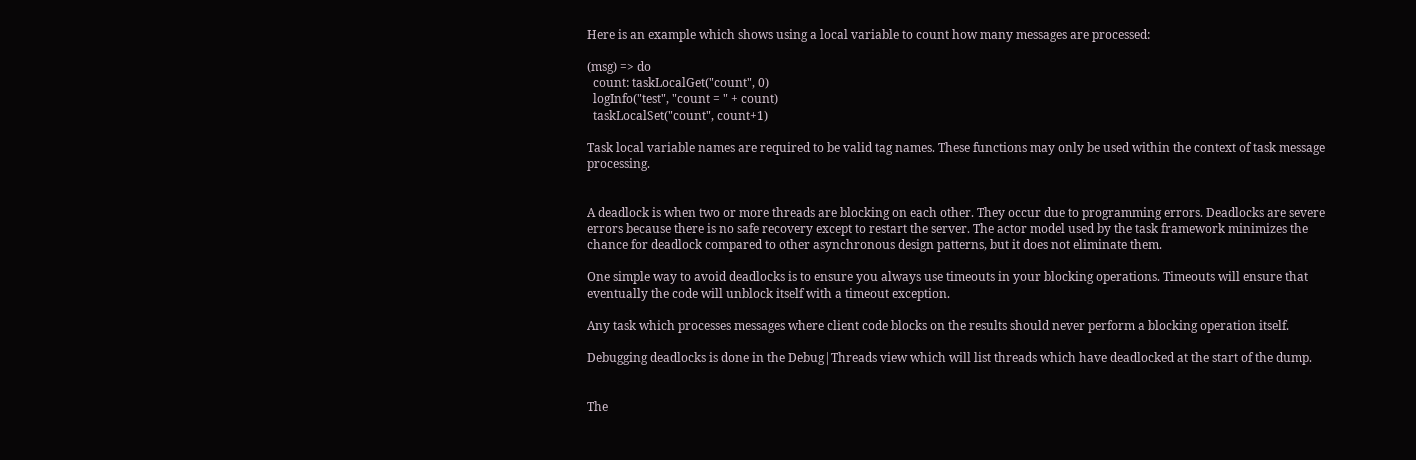Here is an example which shows using a local variable to count how many messages are processed:

(msg) => do
  count: taskLocalGet("count", 0)
  logInfo("test", "count = " + count)
  taskLocalSet("count", count+1)

Task local variable names are required to be valid tag names. These functions may only be used within the context of task message processing.


A deadlock is when two or more threads are blocking on each other. They occur due to programming errors. Deadlocks are severe errors because there is no safe recovery except to restart the server. The actor model used by the task framework minimizes the chance for deadlock compared to other asynchronous design patterns, but it does not eliminate them.

One simple way to avoid deadlocks is to ensure you always use timeouts in your blocking operations. Timeouts will ensure that eventually the code will unblock itself with a timeout exception.

Any task which processes messages where client code blocks on the results should never perform a blocking operation itself.

Debugging deadlocks is done in the Debug|Threads view which will list threads which have deadlocked at the start of the dump.


The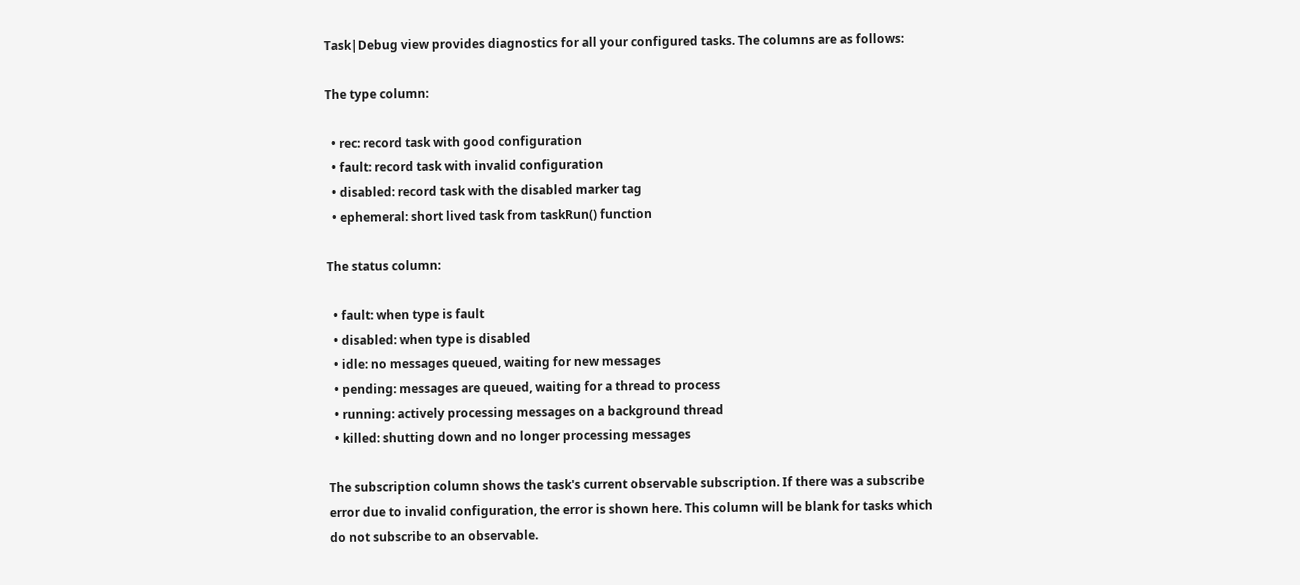Task|Debug view provides diagnostics for all your configured tasks. The columns are as follows:

The type column:

  • rec: record task with good configuration
  • fault: record task with invalid configuration
  • disabled: record task with the disabled marker tag
  • ephemeral: short lived task from taskRun() function

The status column:

  • fault: when type is fault
  • disabled: when type is disabled
  • idle: no messages queued, waiting for new messages
  • pending: messages are queued, waiting for a thread to process
  • running: actively processing messages on a background thread
  • killed: shutting down and no longer processing messages

The subscription column shows the task's current observable subscription. If there was a subscribe error due to invalid configuration, the error is shown here. This column will be blank for tasks which do not subscribe to an observable.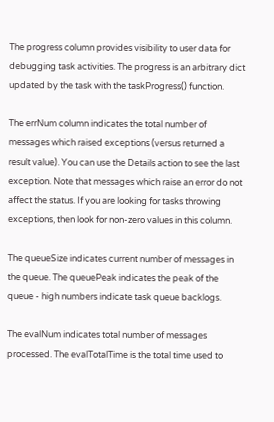The progress column provides visibility to user data for debugging task activities. The progress is an arbitrary dict updated by the task with the taskProgress() function.

The errNum column indicates the total number of messages which raised exceptions (versus returned a result value). You can use the Details action to see the last exception. Note that messages which raise an error do not affect the status. If you are looking for tasks throwing exceptions, then look for non-zero values in this column.

The queueSize indicates current number of messages in the queue. The queuePeak indicates the peak of the queue - high numbers indicate task queue backlogs.

The evalNum indicates total number of messages processed. The evalTotalTime is the total time used to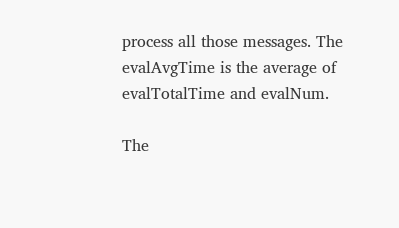process all those messages. The evalAvgTime is the average of evalTotalTime and evalNum.

The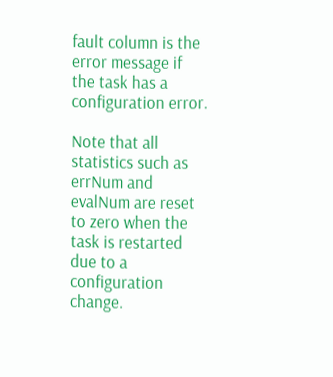fault column is the error message if the task has a configuration error.

Note that all statistics such as errNum and evalNum are reset to zero when the task is restarted due to a configuration change.